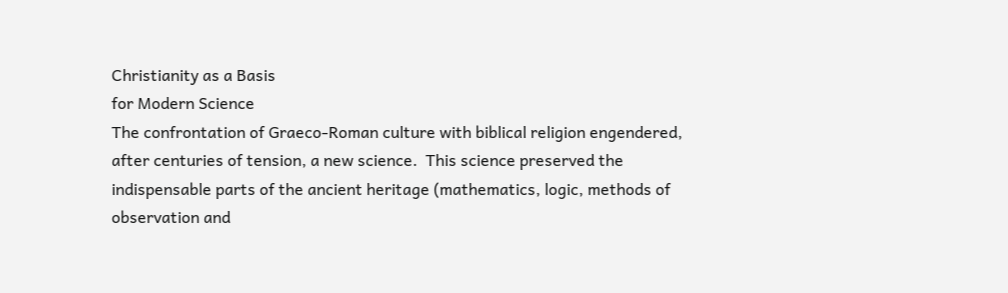Christianity as a Basis
for Modern Science
The confrontation of Graeco-Roman culture with biblical religion engendered, after centuries of tension, a new science.  This science preserved the indispensable parts of the ancient heritage (mathematics, logic, methods of observation and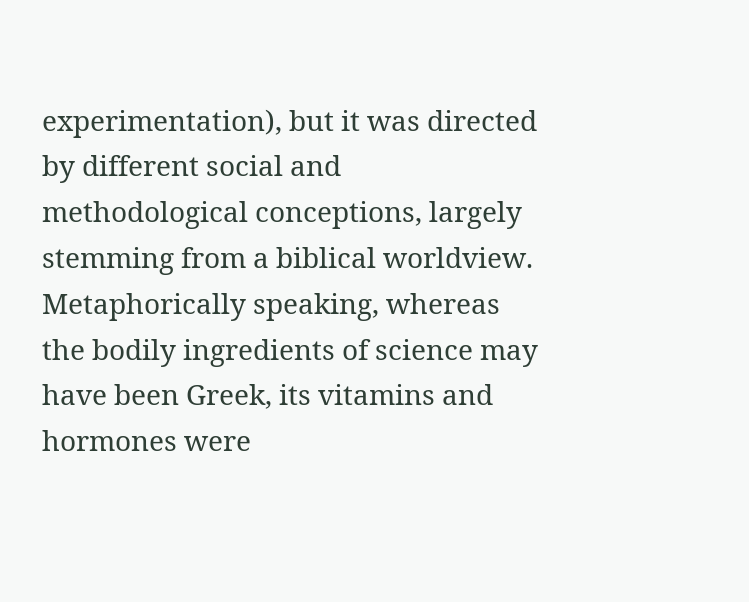experimentation), but it was directed by different social and methodological conceptions, largely stemming from a biblical worldview.  Metaphorically speaking, whereas the bodily ingredients of science may have been Greek, its vitamins and hormones were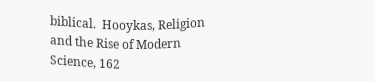biblical.  Hooykas, Religion and the Rise of Modern Science, 162